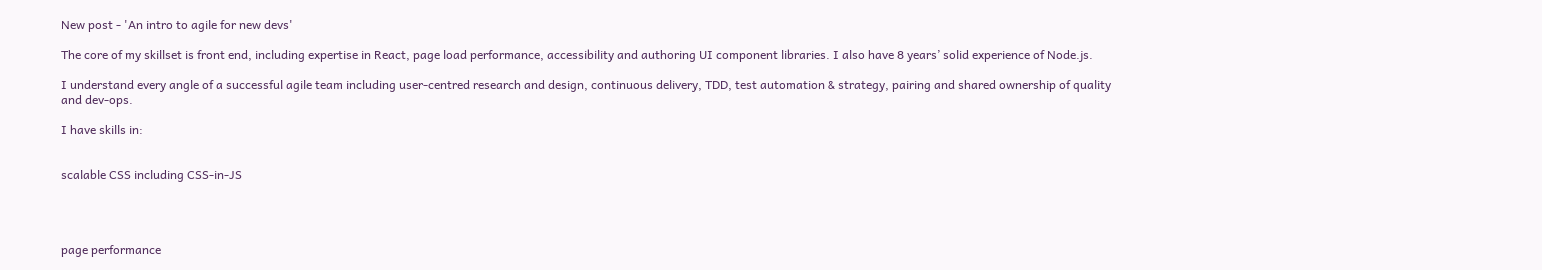New post - 'An intro to agile for new devs'

The core of my skillset is front end, including expertise in React, page load performance, accessibility and authoring UI component libraries. I also have 8 years’ solid experience of Node.js.

I understand every angle of a successful agile team including user-centred research and design, continuous delivery, TDD, test automation & strategy, pairing and shared ownership of quality and dev-ops.

I have skills in:


scalable CSS including CSS-in-JS




page performance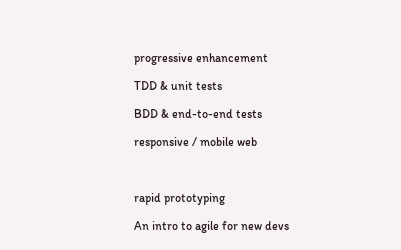progressive enhancement

TDD & unit tests

BDD & end-to-end tests

responsive / mobile web



rapid prototyping

An intro to agile for new devs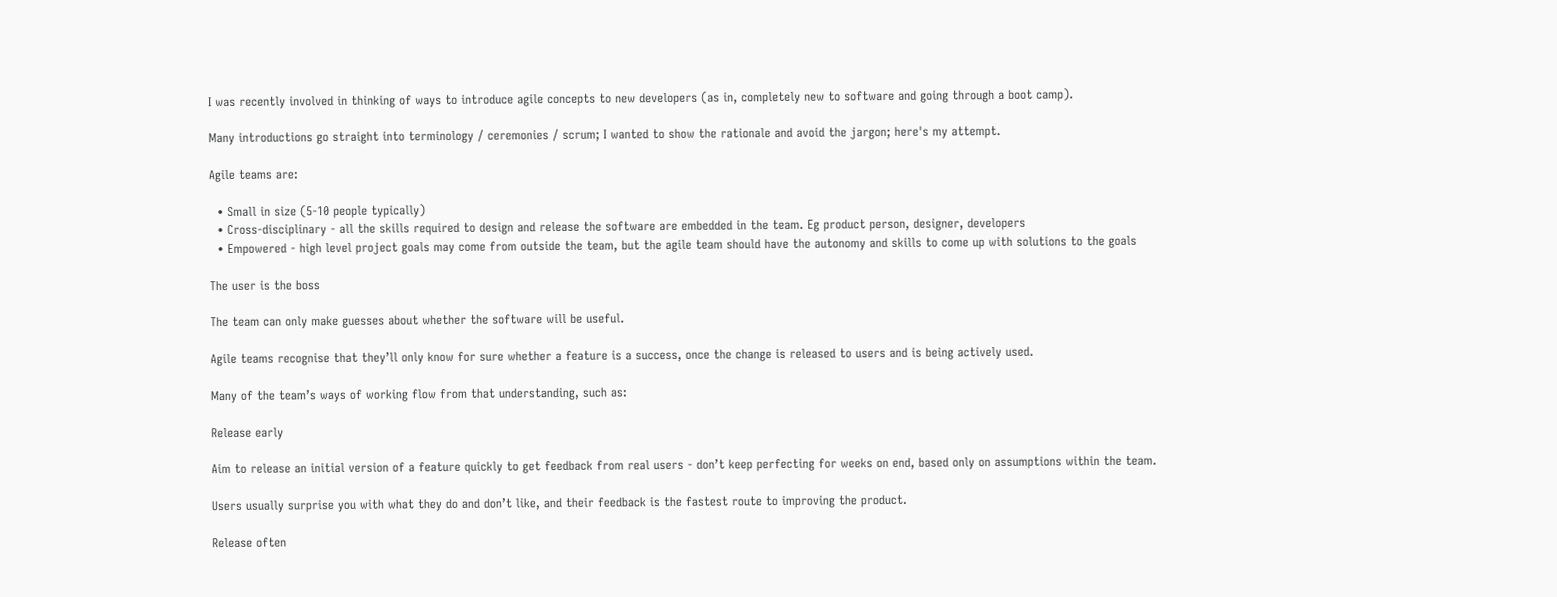I was recently involved in thinking of ways to introduce agile concepts to new developers (as in, completely new to software and going through a boot camp).

Many introductions go straight into terminology / ceremonies / scrum; I wanted to show the rationale and avoid the jargon; here's my attempt.

Agile teams are:

  • Small in size (5-10 people typically)
  • Cross-disciplinary - all the skills required to design and release the software are embedded in the team. Eg product person, designer, developers
  • Empowered - high level project goals may come from outside the team, but the agile team should have the autonomy and skills to come up with solutions to the goals

The user is the boss

The team can only make guesses about whether the software will be useful.

Agile teams recognise that they’ll only know for sure whether a feature is a success, once the change is released to users and is being actively used.

Many of the team’s ways of working flow from that understanding, such as:

Release early

Aim to release an initial version of a feature quickly to get feedback from real users - don’t keep perfecting for weeks on end, based only on assumptions within the team.

Users usually surprise you with what they do and don’t like, and their feedback is the fastest route to improving the product.

Release often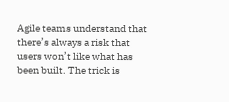Agile teams understand that there’s always a risk that users won’t like what has been built. The trick is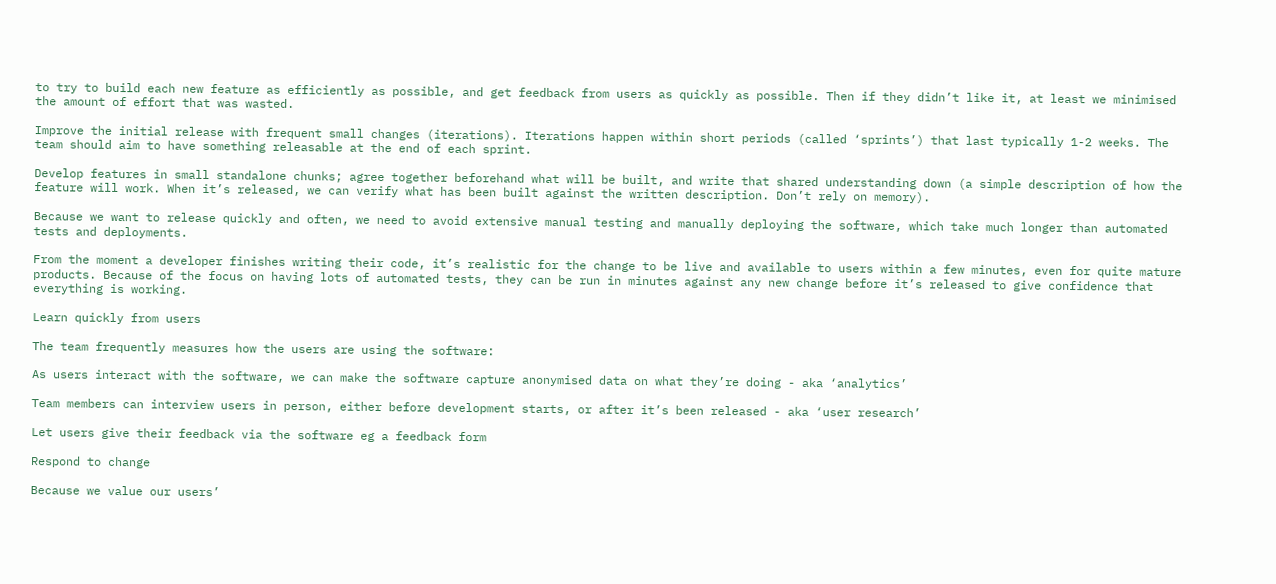to try to build each new feature as efficiently as possible, and get feedback from users as quickly as possible. Then if they didn’t like it, at least we minimised the amount of effort that was wasted.

Improve the initial release with frequent small changes (iterations). Iterations happen within short periods (called ‘sprints’) that last typically 1-2 weeks. The team should aim to have something releasable at the end of each sprint.

Develop features in small standalone chunks; agree together beforehand what will be built, and write that shared understanding down (a simple description of how the feature will work. When it’s released, we can verify what has been built against the written description. Don’t rely on memory).

Because we want to release quickly and often, we need to avoid extensive manual testing and manually deploying the software, which take much longer than automated tests and deployments.

From the moment a developer finishes writing their code, it’s realistic for the change to be live and available to users within a few minutes, even for quite mature products. Because of the focus on having lots of automated tests, they can be run in minutes against any new change before it’s released to give confidence that everything is working.

Learn quickly from users

The team frequently measures how the users are using the software:

As users interact with the software, we can make the software capture anonymised data on what they’re doing - aka ‘analytics’

Team members can interview users in person, either before development starts, or after it’s been released - aka ‘user research’

Let users give their feedback via the software eg a feedback form

Respond to change

Because we value our users’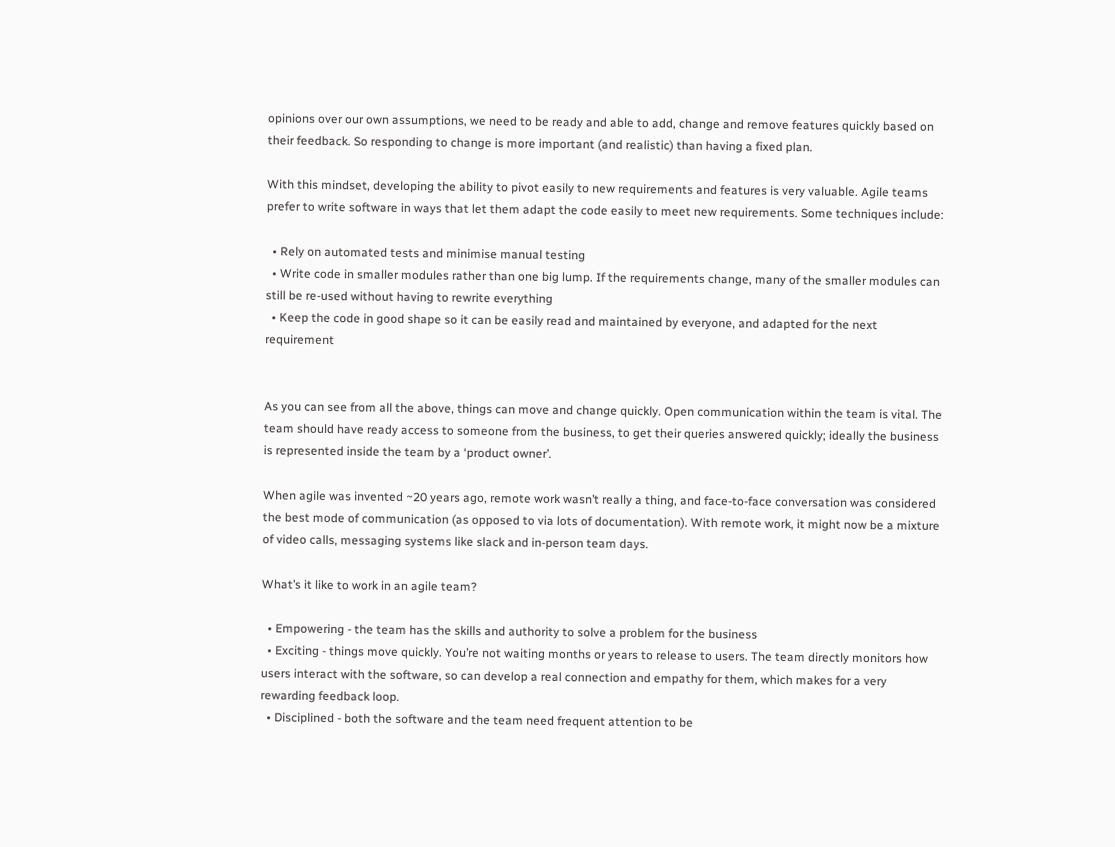opinions over our own assumptions, we need to be ready and able to add, change and remove features quickly based on their feedback. So responding to change is more important (and realistic) than having a fixed plan.

With this mindset, developing the ability to pivot easily to new requirements and features is very valuable. Agile teams prefer to write software in ways that let them adapt the code easily to meet new requirements. Some techniques include:

  • Rely on automated tests and minimise manual testing
  • Write code in smaller modules rather than one big lump. If the requirements change, many of the smaller modules can still be re-used without having to rewrite everything
  • Keep the code in good shape so it can be easily read and maintained by everyone, and adapted for the next requirement


As you can see from all the above, things can move and change quickly. Open communication within the team is vital. The team should have ready access to someone from the business, to get their queries answered quickly; ideally the business is represented inside the team by a ‘product owner’.

When agile was invented ~20 years ago, remote work wasn’t really a thing, and face-to-face conversation was considered the best mode of communication (as opposed to via lots of documentation). With remote work, it might now be a mixture of video calls, messaging systems like slack and in-person team days.

What’s it like to work in an agile team?

  • Empowering - the team has the skills and authority to solve a problem for the business
  • Exciting - things move quickly. You’re not waiting months or years to release to users. The team directly monitors how users interact with the software, so can develop a real connection and empathy for them, which makes for a very rewarding feedback loop.
  • Disciplined - both the software and the team need frequent attention to be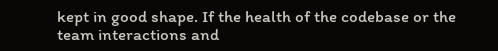kept in good shape. If the health of the codebase or the team interactions and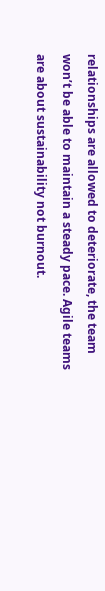relationships are allowed to deteriorate, the team won’t be able to maintain a steady pace. Agile teams are about sustainability not burnout.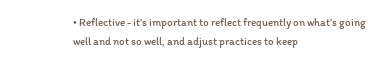• Reflective - it’s important to reflect frequently on what’s going well and not so well, and adjust practices to keep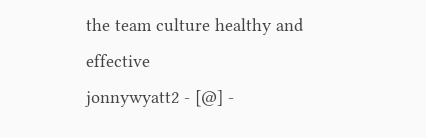the team culture healthy and effective
jonnywyatt2 - [@] -